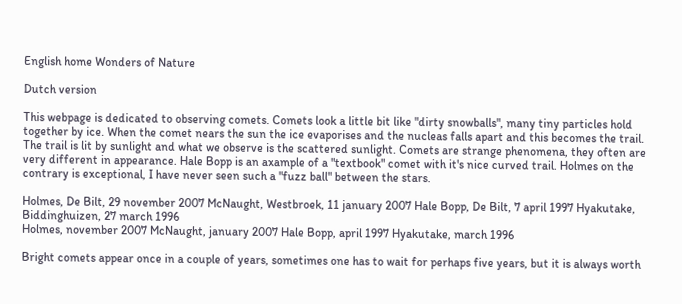English home Wonders of Nature

Dutch version

This webpage is dedicated to observing comets. Comets look a little bit like "dirty snowballs", many tiny particles hold together by ice. When the comet nears the sun the ice evaporises and the nucleas falls apart and this becomes the trail. The trail is lit by sunlight and what we observe is the scattered sunlight. Comets are strange phenomena, they often are very different in appearance. Hale Bopp is an axample of a "textbook" comet with it's nice curved trail. Holmes on the contrary is exceptional, I have never seen such a "fuzz ball" between the stars.

Holmes, De Bilt, 29 november 2007 McNaught, Westbroek, 11 january 2007 Hale Bopp, De Bilt, 7 april 1997 Hyakutake, Biddinghuizen, 27 march 1996
Holmes, november 2007 McNaught, january 2007 Hale Bopp, april 1997 Hyakutake, march 1996

Bright comets appear once in a couple of years, sometimes one has to wait for perhaps five years, but it is always worth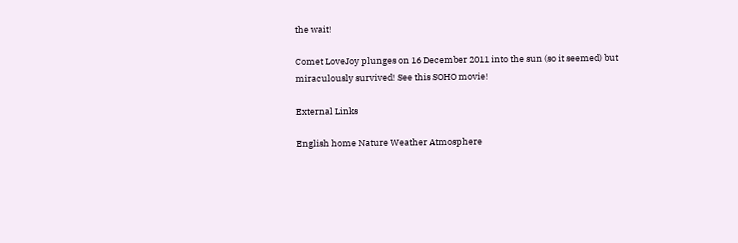the wait!

Comet LoveJoy plunges on 16 December 2011 into the sun (so it seemed) but miraculously survived! See this SOHO movie!

External Links

English home Nature Weather Atmosphere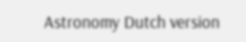Astronomy Dutch version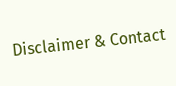Disclaimer & Contact